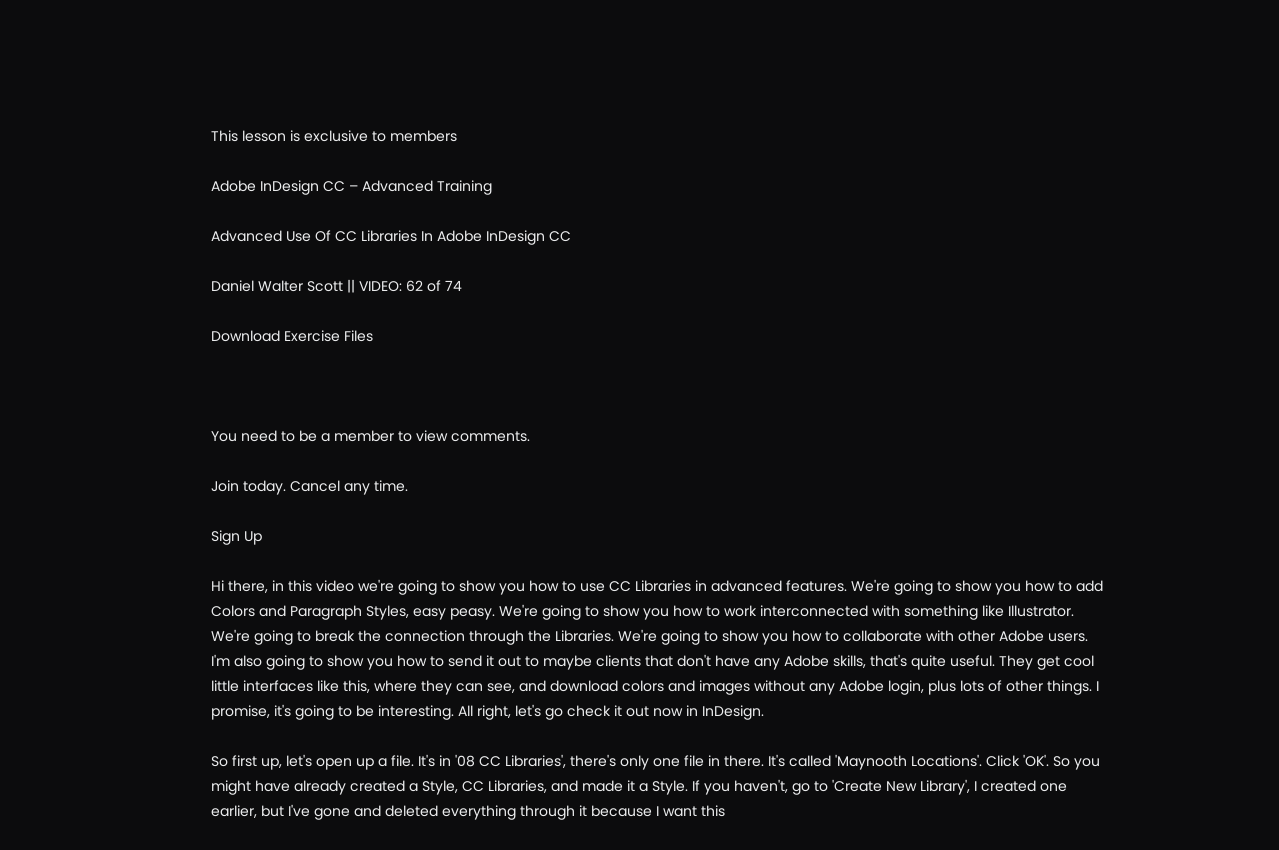This lesson is exclusive to members

Adobe InDesign CC – Advanced Training

Advanced Use Of CC Libraries In Adobe InDesign CC

Daniel Walter Scott || VIDEO: 62 of 74

Download Exercise Files



You need to be a member to view comments.

Join today. Cancel any time.

Sign Up

Hi there, in this video we're going to show you how to use CC Libraries in advanced features. We're going to show you how to add Colors and Paragraph Styles, easy peasy. We're going to show you how to work interconnected with something like Illustrator. We're going to break the connection through the Libraries. We're going to show you how to collaborate with other Adobe users. I'm also going to show you how to send it out to maybe clients that don't have any Adobe skills, that's quite useful. They get cool little interfaces like this, where they can see, and download colors and images without any Adobe login, plus lots of other things. I promise, it's going to be interesting. All right, let's go check it out now in InDesign.

So first up, let's open up a file. It's in '08 CC Libraries', there's only one file in there. It's called 'Maynooth Locations'. Click 'OK'. So you might have already created a Style, CC Libraries, and made it a Style. If you haven't, go to 'Create New Library', I created one earlier, but I've gone and deleted everything through it because I want this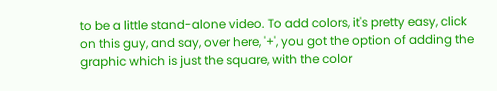to be a little stand-alone video. To add colors, it's pretty easy, click on this guy, and say, over here, '+', you got the option of adding the graphic which is just the square, with the color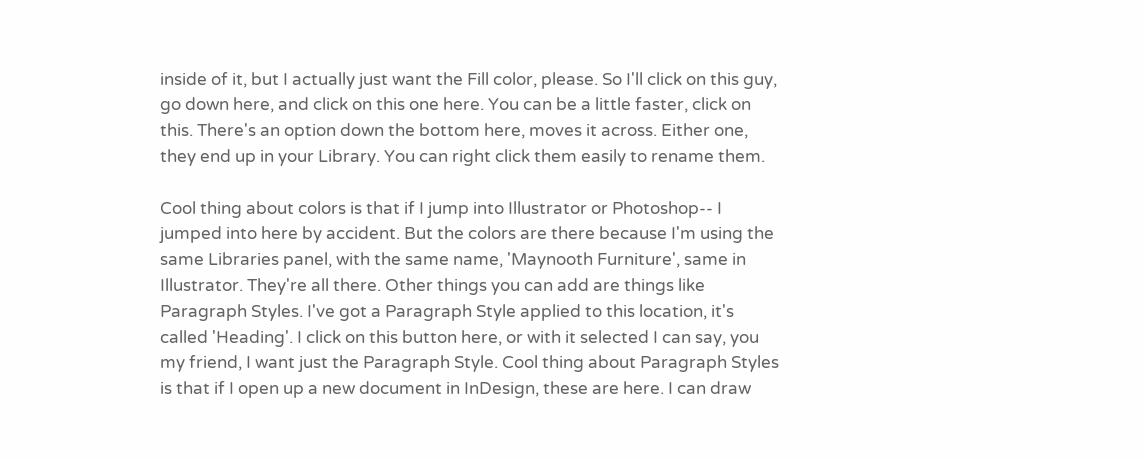inside of it, but I actually just want the Fill color, please. So I'll click on this guy, go down here, and click on this one here. You can be a little faster, click on this. There's an option down the bottom here, moves it across. Either one, they end up in your Library. You can right click them easily to rename them.

Cool thing about colors is that if I jump into Illustrator or Photoshop-- I jumped into here by accident. But the colors are there because I'm using the same Libraries panel, with the same name, 'Maynooth Furniture', same in Illustrator. They're all there. Other things you can add are things like Paragraph Styles. I've got a Paragraph Style applied to this location, it's called 'Heading'. I click on this button here, or with it selected I can say, you my friend, I want just the Paragraph Style. Cool thing about Paragraph Styles is that if I open up a new document in InDesign, these are here. I can draw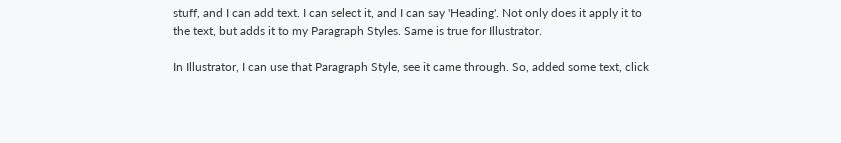stuff, and I can add text. I can select it, and I can say 'Heading'. Not only does it apply it to the text, but adds it to my Paragraph Styles. Same is true for Illustrator.

In Illustrator, I can use that Paragraph Style, see it came through. So, added some text, click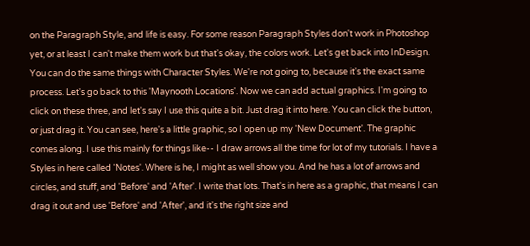on the Paragraph Style, and life is easy. For some reason Paragraph Styles don't work in Photoshop yet, or at least I can't make them work but that's okay, the colors work. Let's get back into InDesign. You can do the same things with Character Styles. We're not going to, because it's the exact same process. Let's go back to this 'Maynooth Locations'. Now we can add actual graphics. I'm going to click on these three, and let's say I use this quite a bit. Just drag it into here. You can click the button, or just drag it. You can see, here's a little graphic, so I open up my 'New Document'. The graphic comes along. I use this mainly for things like-- I draw arrows all the time for lot of my tutorials. I have a Styles in here called 'Notes'. Where is he, I might as well show you. And he has a lot of arrows and circles, and stuff, and 'Before' and 'After'. I write that lots. That's in here as a graphic, that means I can drag it out and use 'Before' and 'After', and it's the right size and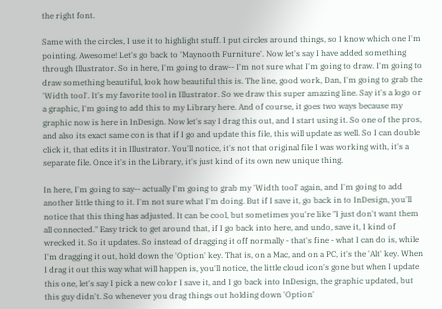the right font.

Same with the circles, I use it to highlight stuff. I put circles around things, so I know which one I'm pointing. Awesome! Let's go back to 'Maynooth Furniture'. Now let's say I have added something through Illustrator. So in here, I'm going to draw-- I'm not sure what I'm going to draw. I'm going to draw something beautiful, look how beautiful this is. The line, good work, Dan, I'm going to grab the 'Width tool'. It's my favorite tool in Illustrator. So we draw this super amazing line. Say it's a logo or a graphic, I'm going to add this to my Library here. And of course, it goes two ways because my graphic now is here in InDesign. Now let's say I drag this out, and I start using it. So one of the pros, and also its exact same con is that if I go and update this file, this will update as well. So I can double click it, that edits it in Illustrator. You'll notice, it's not that original file I was working with, it's a separate file. Once it's in the Library, it's just kind of its own new unique thing.

In here, I'm going to say-- actually I'm going to grab my 'Width tool' again, and I'm going to add another little thing to it. I'm not sure what I'm doing. But if I save it, go back in to InDesign, you'll notice that this thing has adjusted. It can be cool, but sometimes you're like "I just don't want them all connected." Easy trick to get around that, if I go back into here, and undo, save it, I kind of wrecked it. So it updates. So instead of dragging it off normally - that's fine - what I can do is, while I'm dragging it out, hold down the 'Option' key. That is, on a Mac, and on a PC, it's the 'Alt' key. When I drag it out this way what will happen is, you'll notice, the little cloud icon's gone but when I update this one, let's say I pick a new color I save it, and I go back into InDesign, the graphic updated, but this guy didn't. So whenever you drag things out holding down 'Option'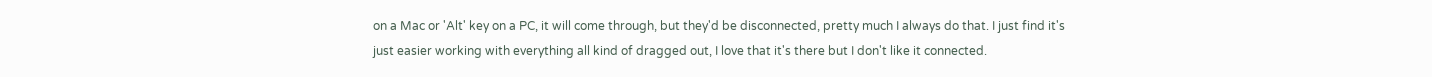on a Mac or 'Alt' key on a PC, it will come through, but they'd be disconnected, pretty much I always do that. I just find it's just easier working with everything all kind of dragged out, I love that it's there but I don't like it connected.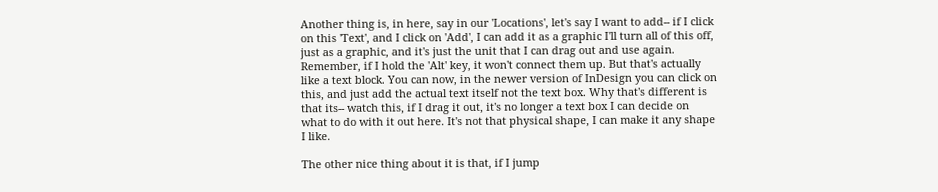Another thing is, in here, say in our 'Locations', let's say I want to add-- if I click on this 'Text', and I click on 'Add', I can add it as a graphic I'll turn all of this off, just as a graphic, and it's just the unit that I can drag out and use again. Remember, if I hold the 'Alt' key, it won't connect them up. But that's actually like a text block. You can now, in the newer version of InDesign you can click on this, and just add the actual text itself not the text box. Why that's different is that its-- watch this, if I drag it out, it's no longer a text box I can decide on what to do with it out here. It's not that physical shape, I can make it any shape I like.

The other nice thing about it is that, if I jump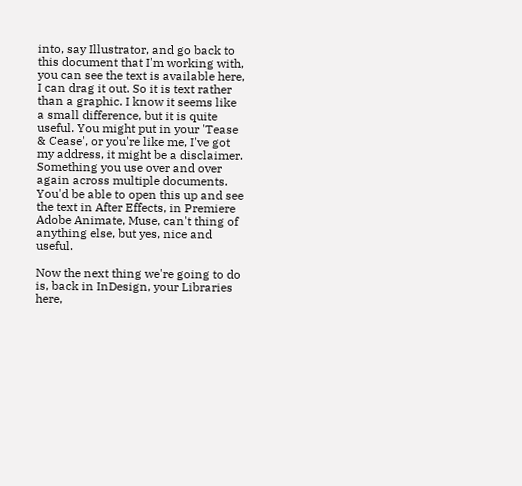into, say Illustrator, and go back to this document that I'm working with, you can see the text is available here, I can drag it out. So it is text rather than a graphic. I know it seems like a small difference, but it is quite useful. You might put in your 'Tease & Cease', or you're like me, I've got my address, it might be a disclaimer. Something you use over and over again across multiple documents. You'd be able to open this up and see the text in After Effects, in Premiere Adobe Animate, Muse, can't thing of anything else, but yes, nice and useful.

Now the next thing we're going to do is, back in InDesign, your Libraries here,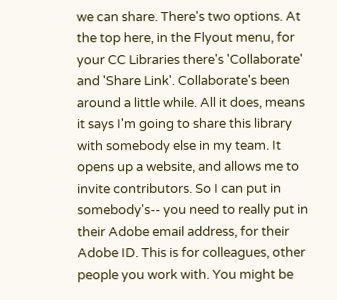we can share. There's two options. At the top here, in the Flyout menu, for your CC Libraries there's 'Collaborate' and 'Share Link'. Collaborate's been around a little while. All it does, means it says I'm going to share this library with somebody else in my team. It opens up a website, and allows me to invite contributors. So I can put in somebody's-- you need to really put in their Adobe email address, for their Adobe ID. This is for colleagues, other people you work with. You might be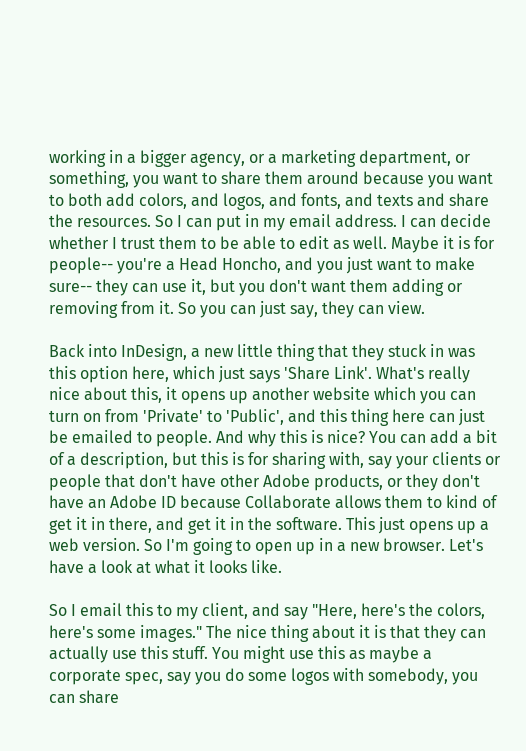working in a bigger agency, or a marketing department, or something, you want to share them around because you want to both add colors, and logos, and fonts, and texts and share the resources. So I can put in my email address. I can decide whether I trust them to be able to edit as well. Maybe it is for people-- you're a Head Honcho, and you just want to make sure-- they can use it, but you don't want them adding or removing from it. So you can just say, they can view.

Back into InDesign, a new little thing that they stuck in was this option here, which just says 'Share Link'. What's really nice about this, it opens up another website which you can turn on from 'Private' to 'Public', and this thing here can just be emailed to people. And why this is nice? You can add a bit of a description, but this is for sharing with, say your clients or people that don't have other Adobe products, or they don't have an Adobe ID because Collaborate allows them to kind of get it in there, and get it in the software. This just opens up a web version. So I'm going to open up in a new browser. Let's have a look at what it looks like.

So I email this to my client, and say "Here, here's the colors, here's some images." The nice thing about it is that they can actually use this stuff. You might use this as maybe a corporate spec, say you do some logos with somebody, you can share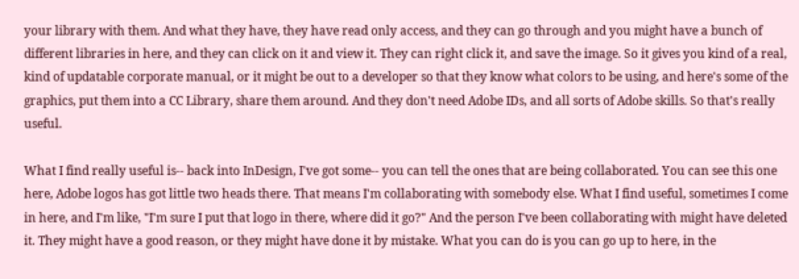your library with them. And what they have, they have read only access, and they can go through and you might have a bunch of different libraries in here, and they can click on it and view it. They can right click it, and save the image. So it gives you kind of a real, kind of updatable corporate manual, or it might be out to a developer so that they know what colors to be using, and here's some of the graphics, put them into a CC Library, share them around. And they don't need Adobe IDs, and all sorts of Adobe skills. So that's really useful.

What I find really useful is-- back into InDesign, I've got some-- you can tell the ones that are being collaborated. You can see this one here, Adobe logos has got little two heads there. That means I'm collaborating with somebody else. What I find useful, sometimes I come in here, and I'm like, "I'm sure I put that logo in there, where did it go?" And the person I've been collaborating with might have deleted it. They might have a good reason, or they might have done it by mistake. What you can do is you can go up to here, in the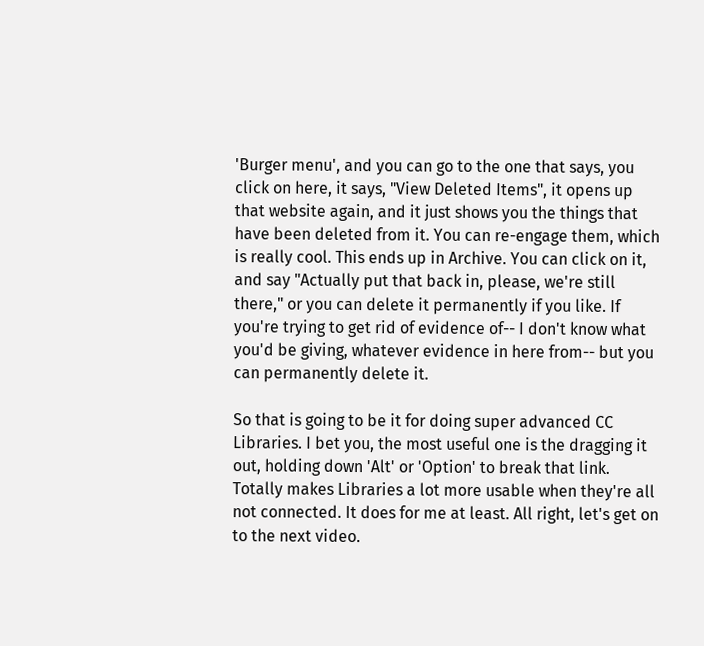'Burger menu', and you can go to the one that says, you click on here, it says, "View Deleted Items", it opens up that website again, and it just shows you the things that have been deleted from it. You can re-engage them, which is really cool. This ends up in Archive. You can click on it, and say "Actually put that back in, please, we're still there," or you can delete it permanently if you like. If you're trying to get rid of evidence of-- I don't know what you'd be giving, whatever evidence in here from-- but you can permanently delete it.

So that is going to be it for doing super advanced CC Libraries. I bet you, the most useful one is the dragging it out, holding down 'Alt' or 'Option' to break that link. Totally makes Libraries a lot more usable when they're all not connected. It does for me at least. All right, let's get on to the next video.